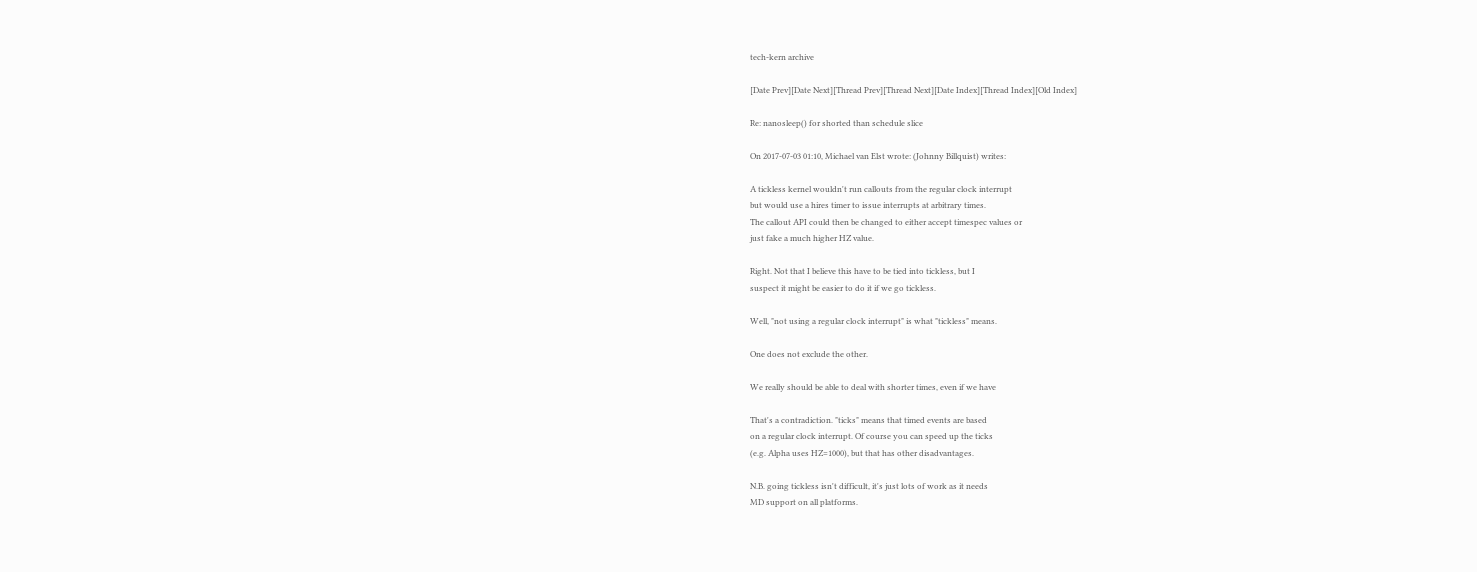tech-kern archive

[Date Prev][Date Next][Thread Prev][Thread Next][Date Index][Thread Index][Old Index]

Re: nanosleep() for shorted than schedule slice

On 2017-07-03 01:10, Michael van Elst wrote: (Johnny Billquist) writes:

A tickless kernel wouldn't run callouts from the regular clock interrupt
but would use a hires timer to issue interrupts at arbitrary times.
The callout API could then be changed to either accept timespec values or
just fake a much higher HZ value.

Right. Not that I believe this have to be tied into tickless, but I
suspect it might be easier to do it if we go tickless.

Well, "not using a regular clock interrupt" is what "tickless" means.

One does not exclude the other.

We really should be able to deal with shorter times, even if we have

That's a contradiction. "ticks" means that timed events are based
on a regular clock interrupt. Of course you can speed up the ticks
(e.g. Alpha uses HZ=1000), but that has other disadvantages.

N.B. going tickless isn't difficult, it's just lots of work as it needs
MD support on all platforms.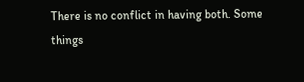There is no conflict in having both. Some things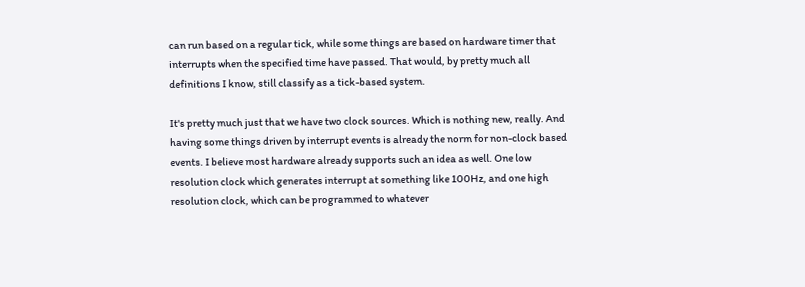can run based on a regular tick, while some things are based on hardware timer that interrupts when the specified time have passed. That would, by pretty much all definitions I know, still classify as a tick-based system.

It's pretty much just that we have two clock sources. Which is nothing new, really. And having some things driven by interrupt events is already the norm for non-clock based events. I believe most hardware already supports such an idea as well. One low resolution clock which generates interrupt at something like 100Hz, and one high resolution clock, which can be programmed to whatever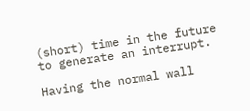(short) time in the future to generate an interrupt.

Having the normal wall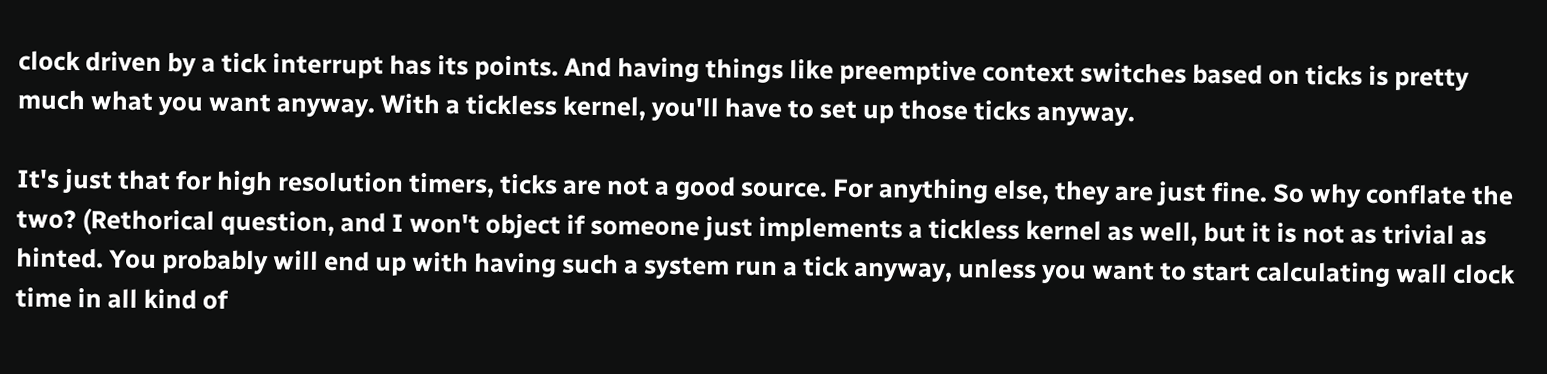clock driven by a tick interrupt has its points. And having things like preemptive context switches based on ticks is pretty much what you want anyway. With a tickless kernel, you'll have to set up those ticks anyway.

It's just that for high resolution timers, ticks are not a good source. For anything else, they are just fine. So why conflate the two? (Rethorical question, and I won't object if someone just implements a tickless kernel as well, but it is not as trivial as hinted. You probably will end up with having such a system run a tick anyway, unless you want to start calculating wall clock time in all kind of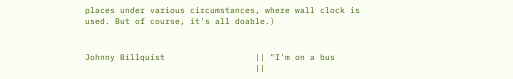places under various circumstances, where wall clock is used. But of course, it's all doable.)


Johnny Billquist                  || "I'm on a bus
                                  ||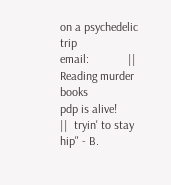on a psychedelic trip
email:             ||  Reading murder books
pdp is alive!                     ||  tryin' to stay hip" - B.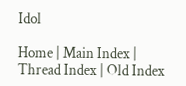Idol

Home | Main Index | Thread Index | Old Index